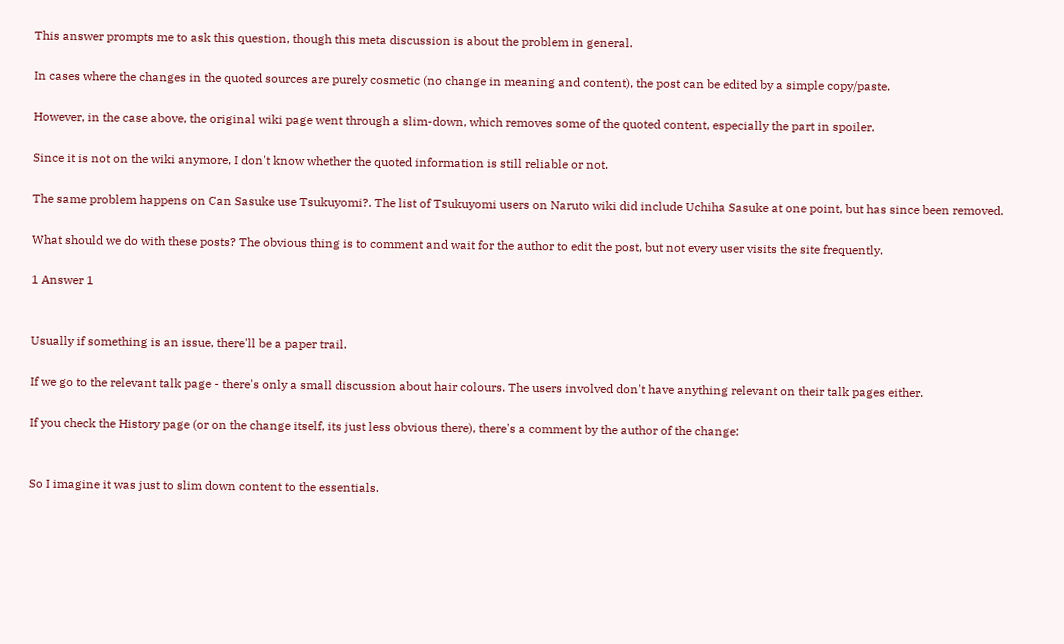This answer prompts me to ask this question, though this meta discussion is about the problem in general.

In cases where the changes in the quoted sources are purely cosmetic (no change in meaning and content), the post can be edited by a simple copy/paste.

However, in the case above, the original wiki page went through a slim-down, which removes some of the quoted content, especially the part in spoiler.

Since it is not on the wiki anymore, I don't know whether the quoted information is still reliable or not.

The same problem happens on Can Sasuke use Tsukuyomi?. The list of Tsukuyomi users on Naruto wiki did include Uchiha Sasuke at one point, but has since been removed.

What should we do with these posts? The obvious thing is to comment and wait for the author to edit the post, but not every user visits the site frequently.

1 Answer 1


Usually if something is an issue, there'll be a paper trail.

If we go to the relevant talk page - there's only a small discussion about hair colours. The users involved don't have anything relevant on their talk pages either.

If you check the History page (or on the change itself, its just less obvious there), there's a comment by the author of the change:


So I imagine it was just to slim down content to the essentials.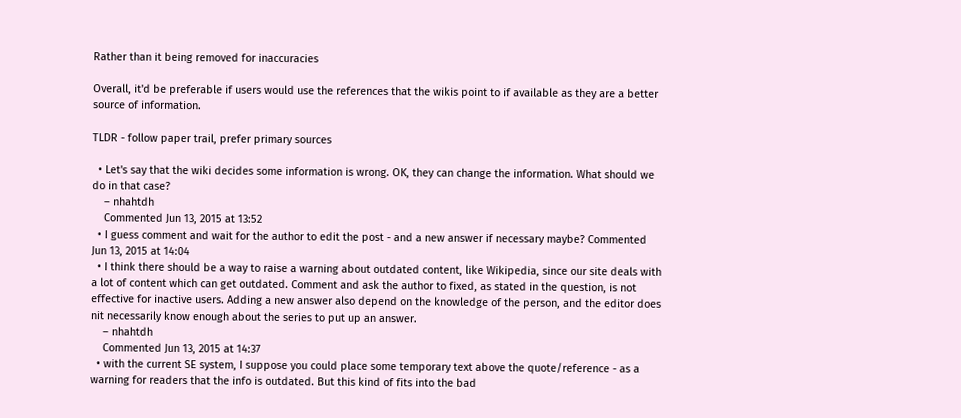Rather than it being removed for inaccuracies

Overall, it'd be preferable if users would use the references that the wikis point to if available as they are a better source of information.

TLDR - follow paper trail, prefer primary sources

  • Let's say that the wiki decides some information is wrong. OK, they can change the information. What should we do in that case?
    – nhahtdh
    Commented Jun 13, 2015 at 13:52
  • I guess comment and wait for the author to edit the post - and a new answer if necessary maybe? Commented Jun 13, 2015 at 14:04
  • I think there should be a way to raise a warning about outdated content, like Wikipedia, since our site deals with a lot of content which can get outdated. Comment and ask the author to fixed, as stated in the question, is not effective for inactive users. Adding a new answer also depend on the knowledge of the person, and the editor does nit necessarily know enough about the series to put up an answer.
    – nhahtdh
    Commented Jun 13, 2015 at 14:37
  • with the current SE system, I suppose you could place some temporary text above the quote/reference - as a warning for readers that the info is outdated. But this kind of fits into the bad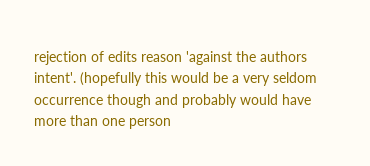rejection of edits reason 'against the authors intent'. (hopefully this would be a very seldom occurrence though and probably would have more than one person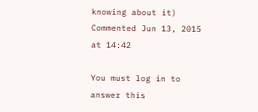knowing about it) Commented Jun 13, 2015 at 14:42

You must log in to answer this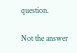question.

Not the answer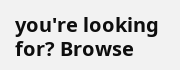you're looking for? Browse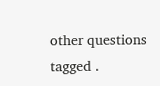other questions tagged .